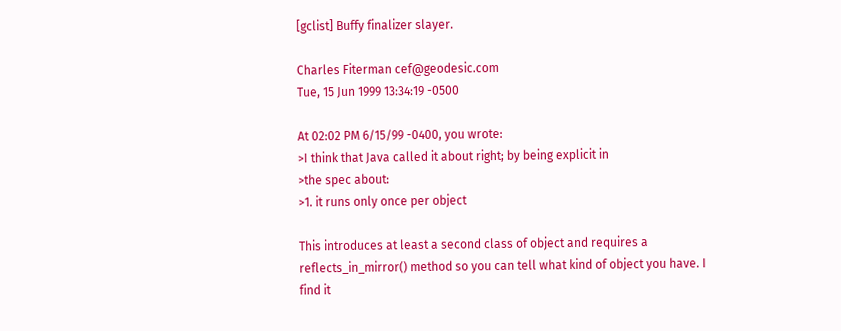[gclist] Buffy finalizer slayer.

Charles Fiterman cef@geodesic.com
Tue, 15 Jun 1999 13:34:19 -0500

At 02:02 PM 6/15/99 -0400, you wrote:
>I think that Java called it about right; by being explicit in
>the spec about:
>1. it runs only once per object

This introduces at least a second class of object and requires a
reflects_in_mirror() method so you can tell what kind of object you have. I
find it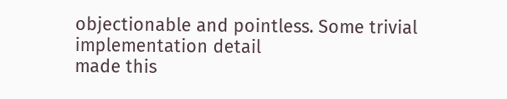objectionable and pointless. Some trivial implementation detail
made this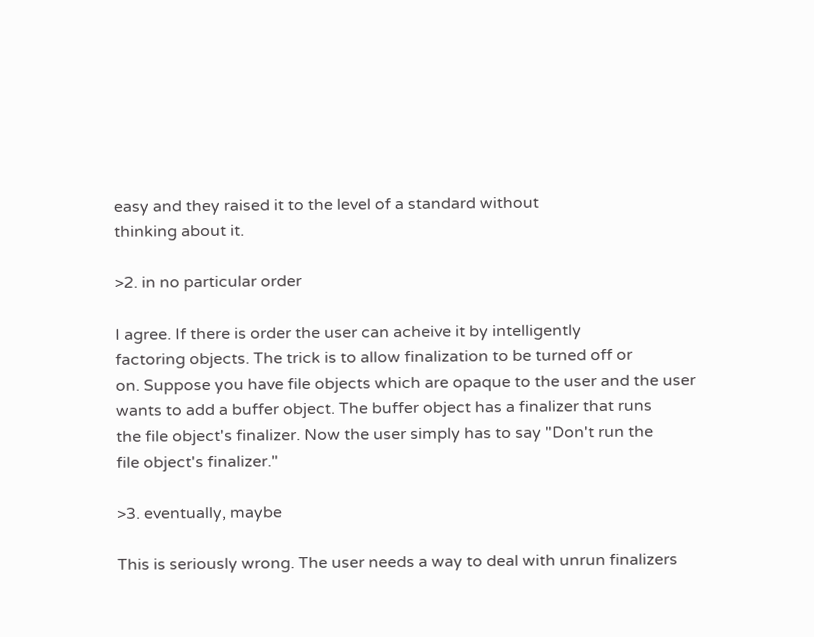easy and they raised it to the level of a standard without
thinking about it.

>2. in no particular order

I agree. If there is order the user can acheive it by intelligently
factoring objects. The trick is to allow finalization to be turned off or
on. Suppose you have file objects which are opaque to the user and the user
wants to add a buffer object. The buffer object has a finalizer that runs
the file object's finalizer. Now the user simply has to say "Don't run the
file object's finalizer."

>3. eventually, maybe

This is seriously wrong. The user needs a way to deal with unrun finalizers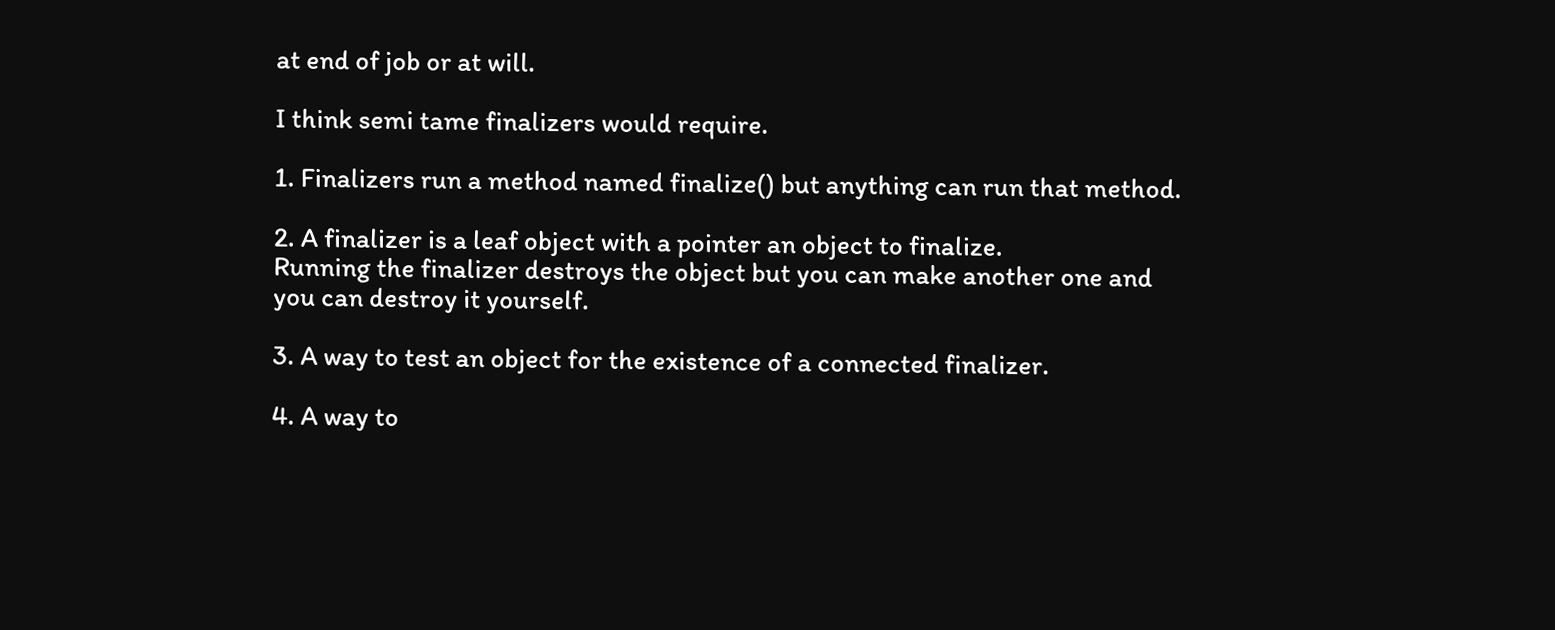at end of job or at will.

I think semi tame finalizers would require.

1. Finalizers run a method named finalize() but anything can run that method.

2. A finalizer is a leaf object with a pointer an object to finalize.
Running the finalizer destroys the object but you can make another one and
you can destroy it yourself.

3. A way to test an object for the existence of a connected finalizer.

4. A way to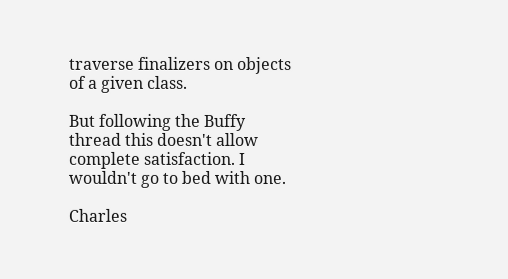traverse finalizers on objects of a given class.

But following the Buffy thread this doesn't allow complete satisfaction. I
wouldn't go to bed with one.

Charles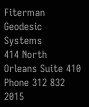Fiterman             Geodesic Systems
414 North Orleans Suite 410      Phone 312 832 2015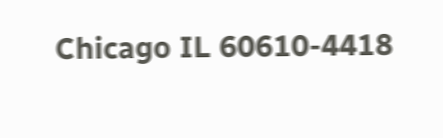Chicago IL 60610-4418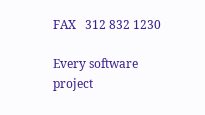FAX   312 832 1230

Every software project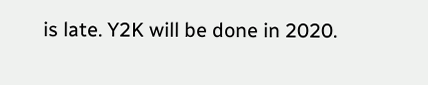is late. Y2K will be done in 2020.